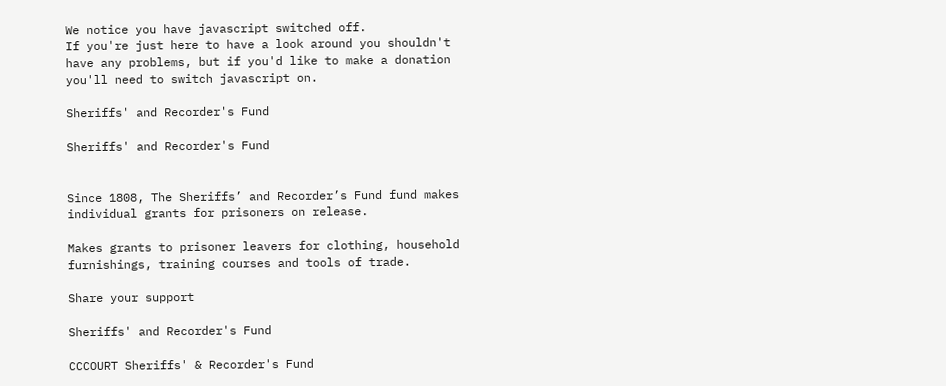We notice you have javascript switched off.
If you're just here to have a look around you shouldn't have any problems, but if you'd like to make a donation you'll need to switch javascript on.

Sheriffs' and Recorder's Fund

Sheriffs' and Recorder's Fund


Since 1808, The Sheriffs’ and Recorder’s Fund fund makes individual grants for prisoners on release.

Makes grants to prisoner leavers for clothing, household furnishings, training courses and tools of trade.

Share your support

Sheriffs' and Recorder's Fund

CCCOURT Sheriffs' & Recorder's Fund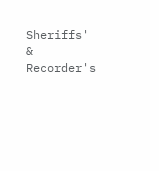Sheriffs' & Recorder's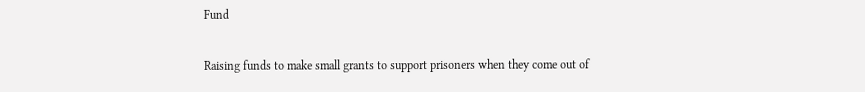Fund

Raising funds to make small grants to support prisoners when they come out of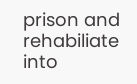prison and rehabiliate into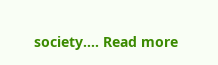society.... Read more